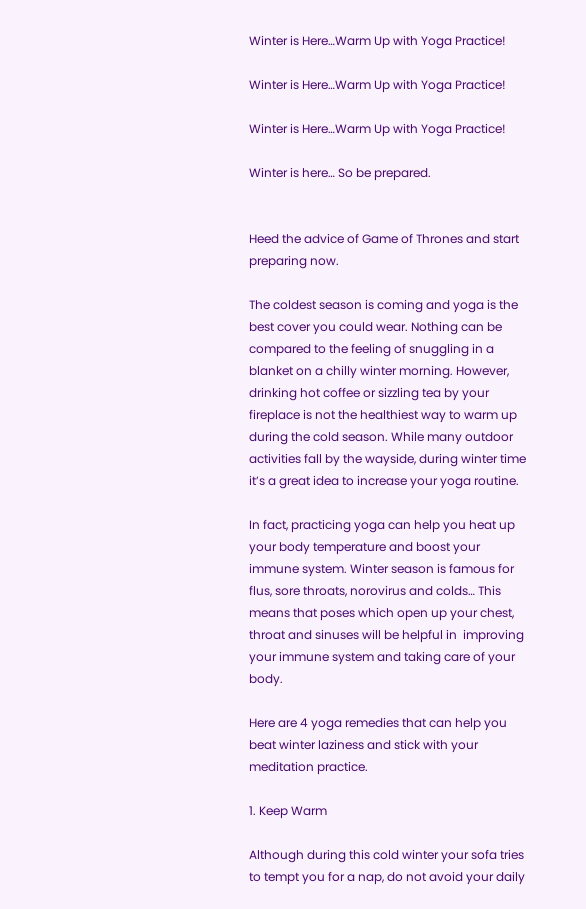Winter is Here…Warm Up with Yoga Practice!

Winter is Here…Warm Up with Yoga Practice!

Winter is Here…Warm Up with Yoga Practice!

Winter is here… So be prepared.


Heed the advice of Game of Thrones and start preparing now.

The coldest season is coming and yoga is the best cover you could wear. Nothing can be compared to the feeling of snuggling in a blanket on a chilly winter morning. However, drinking hot coffee or sizzling tea by your fireplace is not the healthiest way to warm up during the cold season. While many outdoor activities fall by the wayside, during winter time it’s a great idea to increase your yoga routine.

In fact, practicing yoga can help you heat up your body temperature and boost your immune system. Winter season is famous for flus, sore throats, norovirus and colds… This means that poses which open up your chest, throat and sinuses will be helpful in  improving your immune system and taking care of your body.

Here are 4 yoga remedies that can help you beat winter laziness and stick with your meditation practice.

1. Keep Warm

Although during this cold winter your sofa tries to tempt you for a nap, do not avoid your daily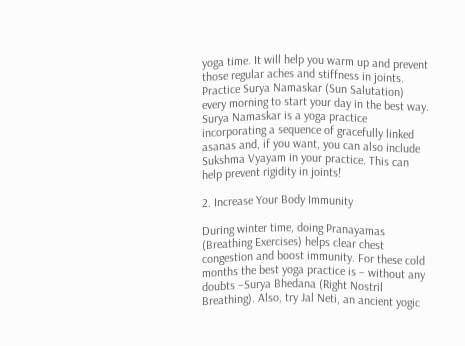yoga time. It will help you warm up and prevent those regular aches and stiffness in joints. Practice Surya Namaskar (Sun Salutation) every morning to start your day in the best way. Surya Namaskar is a yoga practice incorporating a sequence of gracefully linked asanas and, if you want, you can also include Sukshma Vyayam in your practice. This can help prevent rigidity in joints!

2. Increase Your Body Immunity

During winter time, doing Pranayamas (Breathing Exercises) helps clear chest congestion and boost immunity. For these cold months the best yoga practice is – without any doubts –Surya Bhedana (Right Nostril Breathing). Also, try Jal Neti, an ancient yogic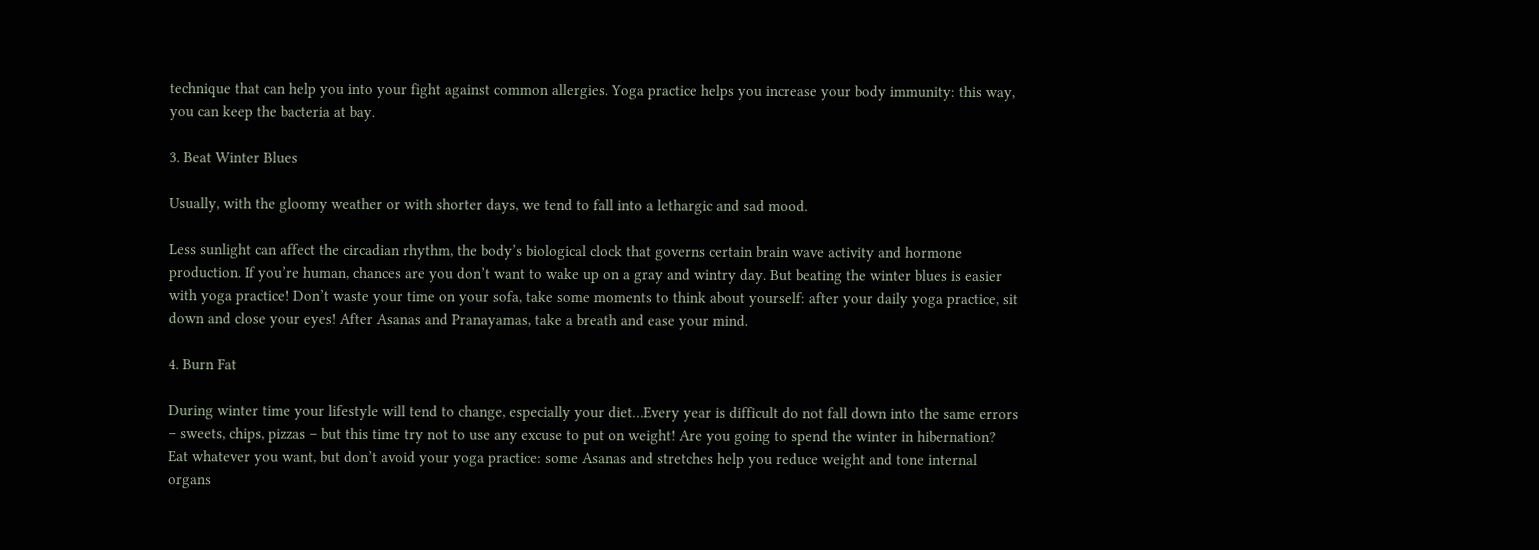technique that can help you into your fight against common allergies. Yoga practice helps you increase your body immunity: this way, you can keep the bacteria at bay.

3. Beat Winter Blues

Usually, with the gloomy weather or with shorter days, we tend to fall into a lethargic and sad mood.

Less sunlight can affect the circadian rhythm, the body’s biological clock that governs certain brain wave activity and hormone production. If you’re human, chances are you don’t want to wake up on a gray and wintry day. But beating the winter blues is easier with yoga practice! Don’t waste your time on your sofa, take some moments to think about yourself: after your daily yoga practice, sit down and close your eyes! After Asanas and Pranayamas, take a breath and ease your mind.

4. Burn Fat

During winter time your lifestyle will tend to change, especially your diet…Every year is difficult do not fall down into the same errors – sweets, chips, pizzas – but this time try not to use any excuse to put on weight! Are you going to spend the winter in hibernation? Eat whatever you want, but don’t avoid your yoga practice: some Asanas and stretches help you reduce weight and tone internal organs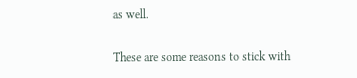as well.

These are some reasons to stick with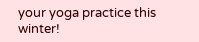your yoga practice this winter!